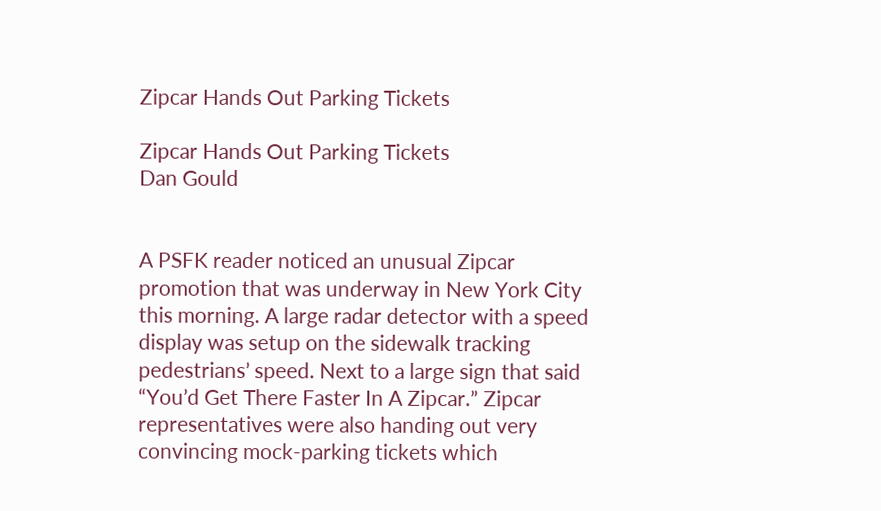Zipcar Hands Out Parking Tickets

Zipcar Hands Out Parking Tickets
Dan Gould


A PSFK reader noticed an unusual Zipcar promotion that was underway in New York City this morning. A large radar detector with a speed display was setup on the sidewalk tracking pedestrians’ speed. Next to a large sign that said “You’d Get There Faster In A Zipcar.” Zipcar representatives were also handing out very convincing mock-parking tickets which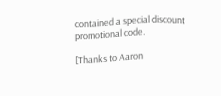contained a special discount promotional code.

[Thanks to Aaron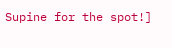Supine for the spot!]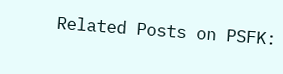Related Posts on PSFK: